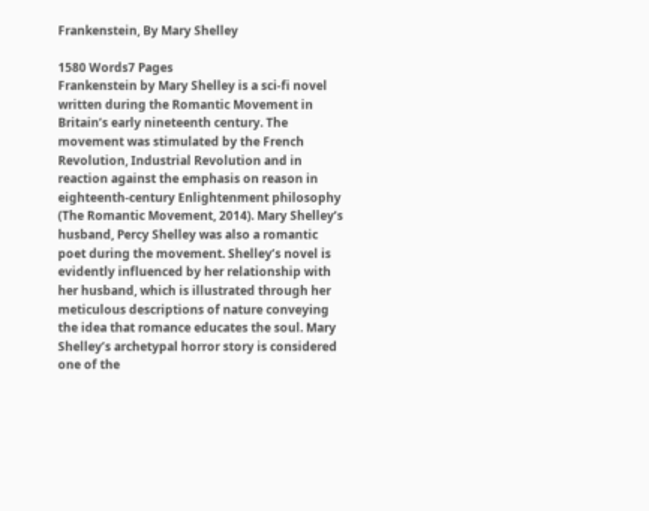Frankenstein, By Mary Shelley

1580 Words7 Pages
Frankenstein by Mary Shelley is a sci-fi novel written during the Romantic Movement in Britain’s early nineteenth century. The movement was stimulated by the French Revolution, Industrial Revolution and in reaction against the emphasis on reason in eighteenth-century Enlightenment philosophy (The Romantic Movement, 2014). Mary Shelley’s husband, Percy Shelley was also a romantic poet during the movement. Shelley’s novel is evidently influenced by her relationship with her husband, which is illustrated through her meticulous descriptions of nature conveying the idea that romance educates the soul. Mary Shelley’s archetypal horror story is considered one of the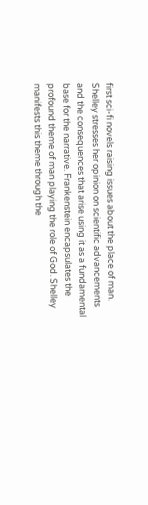first sci-fi novels raising issues about the place of man. Shelley stresses her opinion on scientific advancements and the consequences that arise using it as a fundamental base for the narrative. Frankenstein encapsulates the profound theme of man playing the role of God. Shelley manifests this theme through the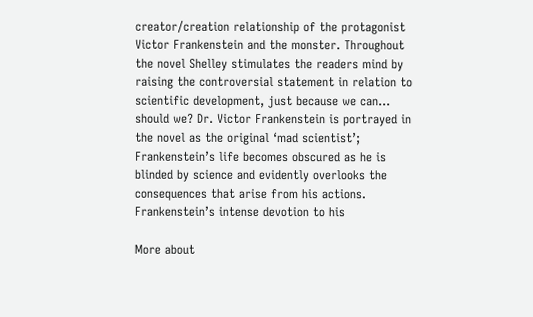creator/creation relationship of the protagonist Victor Frankenstein and the monster. Throughout the novel Shelley stimulates the readers mind by raising the controversial statement in relation to scientific development, just because we can… should we? Dr. Victor Frankenstein is portrayed in the novel as the original ‘mad scientist’; Frankenstein’s life becomes obscured as he is blinded by science and evidently overlooks the consequences that arise from his actions. Frankenstein’s intense devotion to his

More about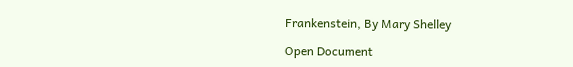Frankenstein, By Mary Shelley

Open Document